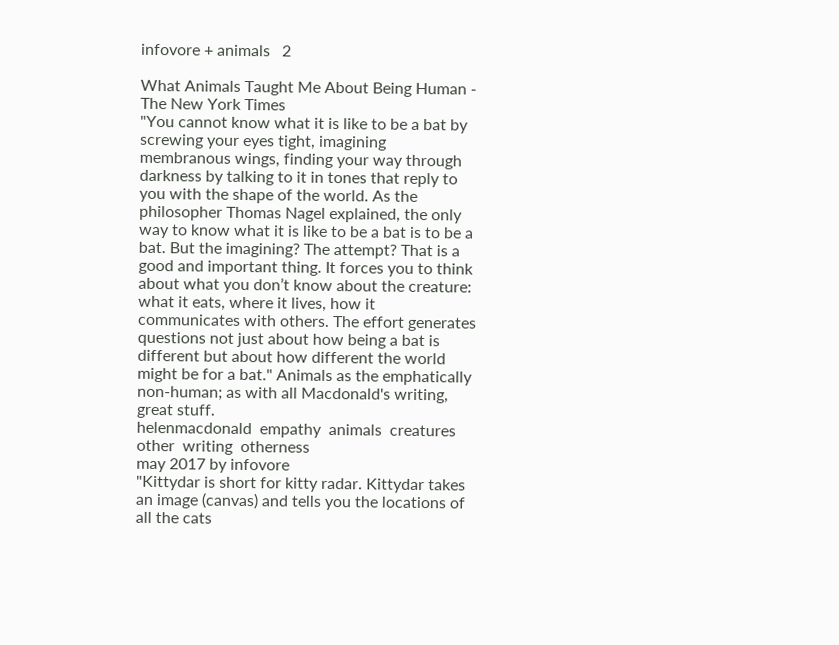infovore + animals   2

What Animals Taught Me About Being Human - The New York Times
"You cannot know what it is like to be a bat by screwing your eyes tight, imagining membranous wings, finding your way through darkness by talking to it in tones that reply to you with the shape of the world. As the philosopher Thomas Nagel explained, the only way to know what it is like to be a bat is to be a bat. But the imagining? The attempt? That is a good and important thing. It forces you to think about what you don’t know about the creature: what it eats, where it lives, how it communicates with others. The effort generates questions not just about how being a bat is different but about how different the world might be for a bat." Animals as the emphatically non-human; as with all Macdonald's writing, great stuff.
helenmacdonald  empathy  animals  creatures  other  writing  otherness
may 2017 by infovore
"Kittydar is short for kitty radar. Kittydar takes an image (canvas) and tells you the locations of all the cats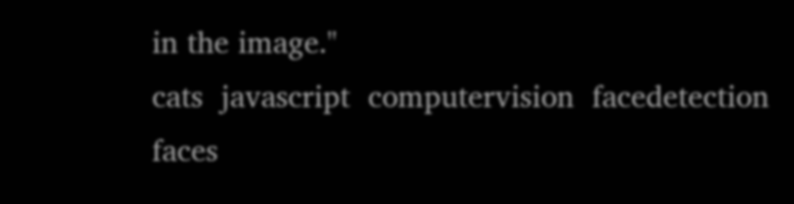in the image."
cats  javascript  computervision  facedetection  faces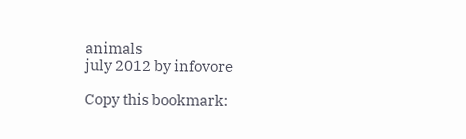animals
july 2012 by infovore

Copy this bookmark: